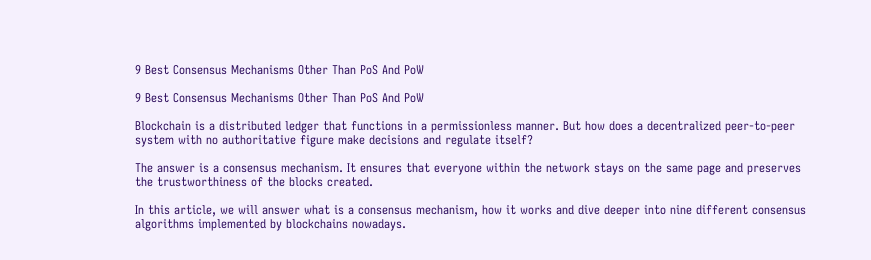9 Best Consensus Mechanisms Other Than PoS And PoW

9 Best Consensus Mechanisms Other Than PoS And PoW

Blockchain is a distributed ledger that functions in a permissionless manner. But how does a decentralized peer-to-peer system with no authoritative figure make decisions and regulate itself?

The answer is a consensus mechanism. It ensures that everyone within the network stays on the same page and preserves the trustworthiness of the blocks created.

In this article, we will answer what is a consensus mechanism, how it works and dive deeper into nine different consensus algorithms implemented by blockchains nowadays.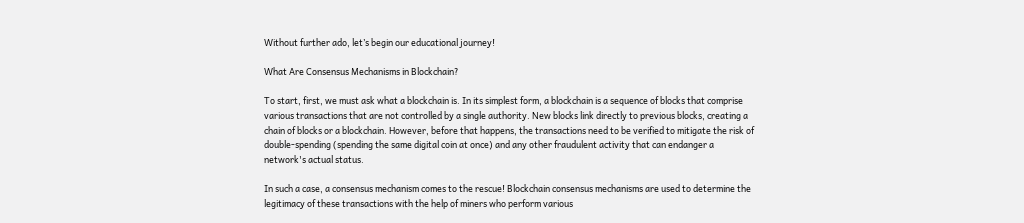Without further ado, let’s begin our educational journey!

What Are Consensus Mechanisms in Blockchain?

To start, first, we must ask what a blockchain is. In its simplest form, a blockchain is a sequence of blocks that comprise various transactions that are not controlled by a single authority. New blocks link directly to previous blocks, creating a chain of blocks or a blockchain. However, before that happens, the transactions need to be verified to mitigate the risk of double-spending (spending the same digital coin at once) and any other fraudulent activity that can endanger a network's actual status.

In such a case, a consensus mechanism comes to the rescue! Blockchain consensus mechanisms are used to determine the legitimacy of these transactions with the help of miners who perform various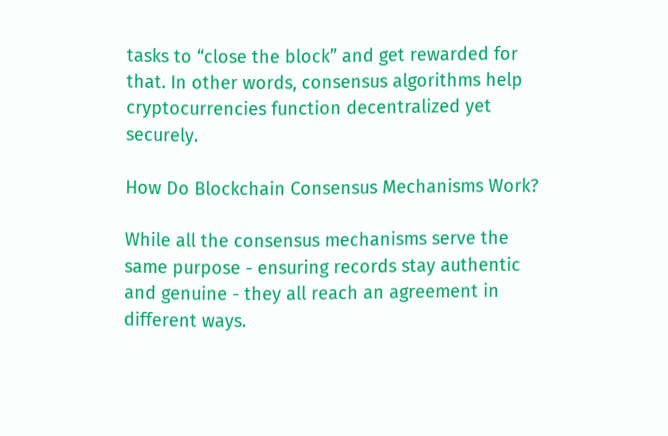tasks to “close the block” and get rewarded for that. In other words, consensus algorithms help cryptocurrencies function decentralized yet securely.

How Do Blockchain Consensus Mechanisms Work?

While all the consensus mechanisms serve the same purpose - ensuring records stay authentic and genuine - they all reach an agreement in different ways.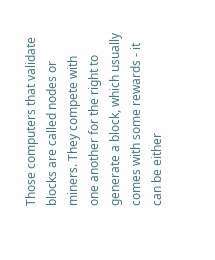Those computers that validate blocks are called nodes or miners. They compete with one another for the right to generate a block, which usually comes with some rewards - it can be either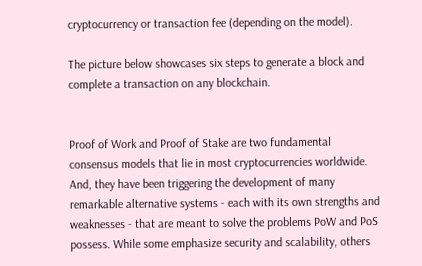cryptocurrency or transaction fee (depending on the model).

The picture below showcases six steps to generate a block and complete a transaction on any blockchain.


Proof of Work and Proof of Stake are two fundamental consensus models that lie in most cryptocurrencies worldwide. And, they have been triggering the development of many remarkable alternative systems - each with its own strengths and weaknesses - that are meant to solve the problems PoW and PoS possess. While some emphasize security and scalability, others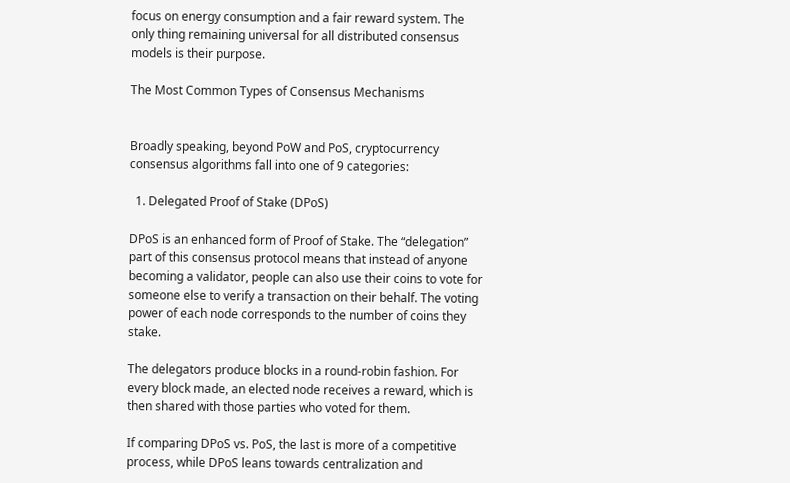focus on energy consumption and a fair reward system. The only thing remaining universal for all distributed consensus models is their purpose.

The Most Common Types of Consensus Mechanisms


Broadly speaking, beyond PoW and PoS, cryptocurrency consensus algorithms fall into one of 9 categories:

  1. Delegated Proof of Stake (DPoS)

DPoS is an enhanced form of Proof of Stake. The “delegation” part of this consensus protocol means that instead of anyone becoming a validator, people can also use their coins to vote for someone else to verify a transaction on their behalf. The voting power of each node corresponds to the number of coins they stake.

The delegators produce blocks in a round-robin fashion. For every block made, an elected node receives a reward, which is then shared with those parties who voted for them.

If comparing DPoS vs. PoS, the last is more of a competitive process, while DPoS leans towards centralization and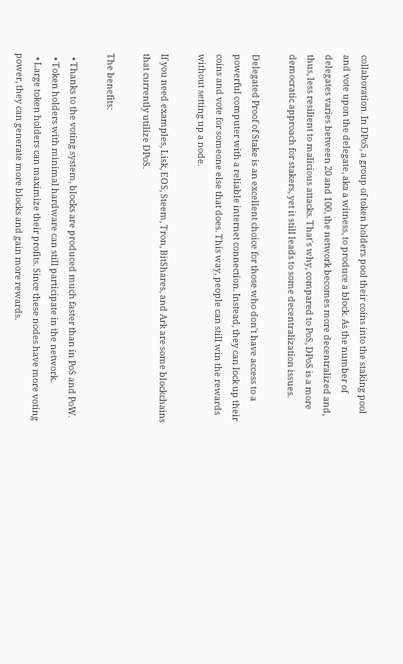collaboration. In DPoS, a group of token holders pool their coins into the staking pool and vote upon the delegate, aka a witness, to produce a block. As the number of delegates varies between 20 and 100, the network becomes more decentralized and, thus, less resilient to malicious attacks. That's why, compared to PoS, DPoS is a more democratic approach for stakers, yet it still leads to some decentralization issues.

Delegated Proof of Stake is an excellent choice for those who don't have access to a powerful computer with a reliable internet connection. Instead, they can lock up their coins and vote for someone else that does. This way, people can still win the rewards without setting up a node.

If you need examples, Lisk, EOS, Steem, Tron, BitShares, and Ark are some blockchains that currently utilize DPoS.

The benefits:

  • Thanks to the voting system, blocks are produced much faster than in PoS and PoW.
  • Token holders with minimal hardware can still participate in the network.
  • Large token holders can maximize their profits. Since these nodes have more voting power, they can generate more blocks and gain more rewards.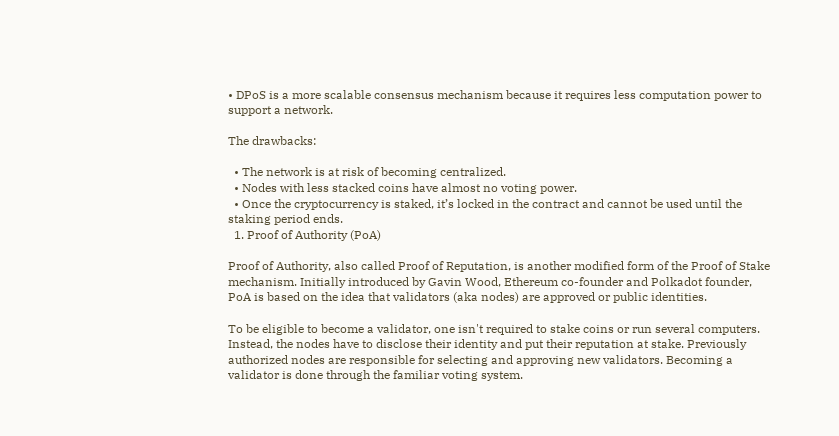• DPoS is a more scalable consensus mechanism because it requires less computation power to support a network.

The drawbacks:

  • The network is at risk of becoming centralized.
  • Nodes with less stacked coins have almost no voting power.
  • Once the cryptocurrency is staked, it’s locked in the contract and cannot be used until the staking period ends.
  1. Proof of Authority (PoA)

Proof of Authority, also called Proof of Reputation, is another modified form of the Proof of Stake mechanism. Initially introduced by Gavin Wood, Ethereum co-founder and Polkadot founder, PoA is based on the idea that validators (aka nodes) are approved or public identities.

To be eligible to become a validator, one isn't required to stake coins or run several computers. Instead, the nodes have to disclose their identity and put their reputation at stake. Previously authorized nodes are responsible for selecting and approving new validators. Becoming a validator is done through the familiar voting system.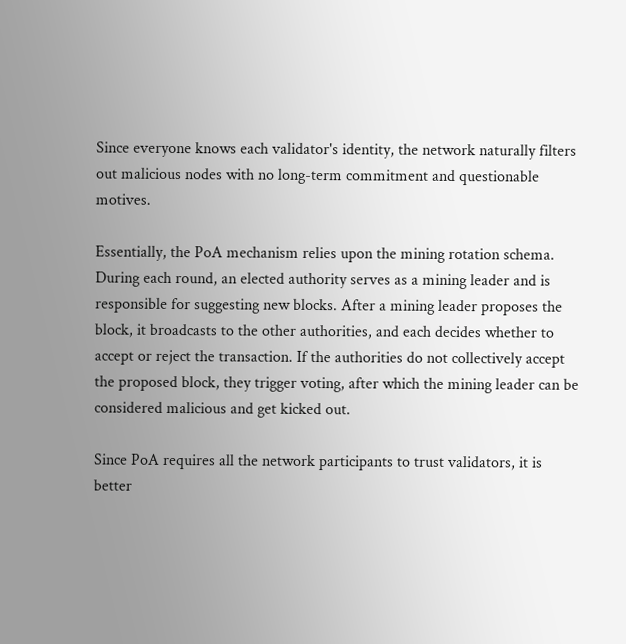Since everyone knows each validator's identity, the network naturally filters out malicious nodes with no long-term commitment and questionable motives.

Essentially, the PoA mechanism relies upon the mining rotation schema. During each round, an elected authority serves as a mining leader and is responsible for suggesting new blocks. After a mining leader proposes the block, it broadcasts to the other authorities, and each decides whether to accept or reject the transaction. If the authorities do not collectively accept the proposed block, they trigger voting, after which the mining leader can be considered malicious and get kicked out.

Since PoA requires all the network participants to trust validators, it is better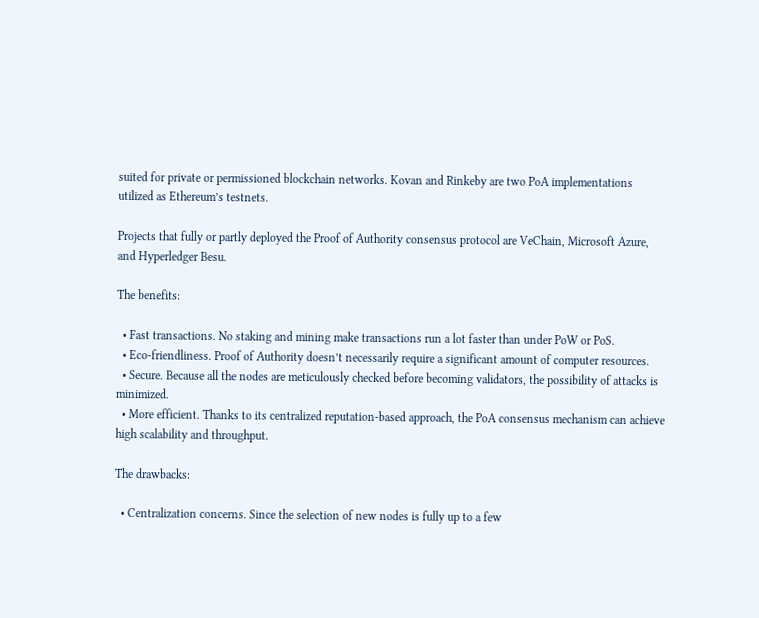suited for private or permissioned blockchain networks. Kovan and Rinkeby are two PoA implementations utilized as Ethereum’s testnets.

Projects that fully or partly deployed the Proof of Authority consensus protocol are VeChain, Microsoft Azure, and Hyperledger Besu.

The benefits:

  • Fast transactions. No staking and mining make transactions run a lot faster than under PoW or PoS.
  • Eco-friendliness. Proof of Authority doesn’t necessarily require a significant amount of computer resources.
  • Secure. Because all the nodes are meticulously checked before becoming validators, the possibility of attacks is minimized.
  • More efficient. Thanks to its centralized reputation-based approach, the PoA consensus mechanism can achieve high scalability and throughput.

The drawbacks:

  • Centralization concerns. Since the selection of new nodes is fully up to a few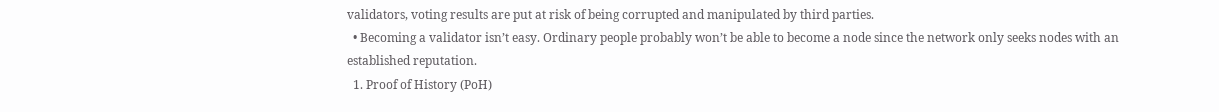validators, voting results are put at risk of being corrupted and manipulated by third parties.
  • Becoming a validator isn’t easy. Ordinary people probably won’t be able to become a node since the network only seeks nodes with an established reputation.
  1. Proof of History (PoH)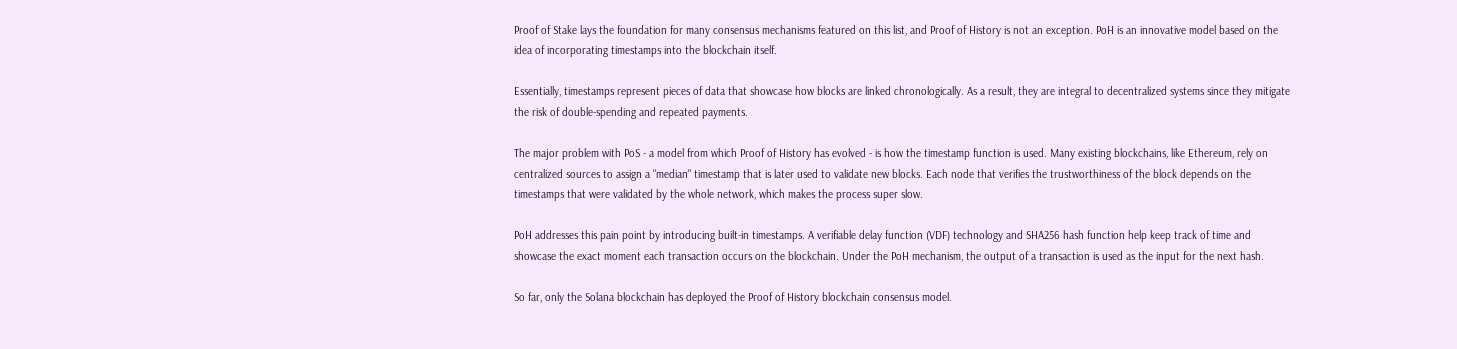Proof of Stake lays the foundation for many consensus mechanisms featured on this list, and Proof of History is not an exception. PoH is an innovative model based on the idea of incorporating timestamps into the blockchain itself.

Essentially, timestamps represent pieces of data that showcase how blocks are linked chronologically. As a result, they are integral to decentralized systems since they mitigate the risk of double-spending and repeated payments.

The major problem with PoS - a model from which Proof of History has evolved - is how the timestamp function is used. Many existing blockchains, like Ethereum, rely on centralized sources to assign a "median" timestamp that is later used to validate new blocks. Each node that verifies the trustworthiness of the block depends on the timestamps that were validated by the whole network, which makes the process super slow.

PoH addresses this pain point by introducing built-in timestamps. A verifiable delay function (VDF) technology and SHA256 hash function help keep track of time and showcase the exact moment each transaction occurs on the blockchain. Under the PoH mechanism, the output of a transaction is used as the input for the next hash.

So far, only the Solana blockchain has deployed the Proof of History blockchain consensus model.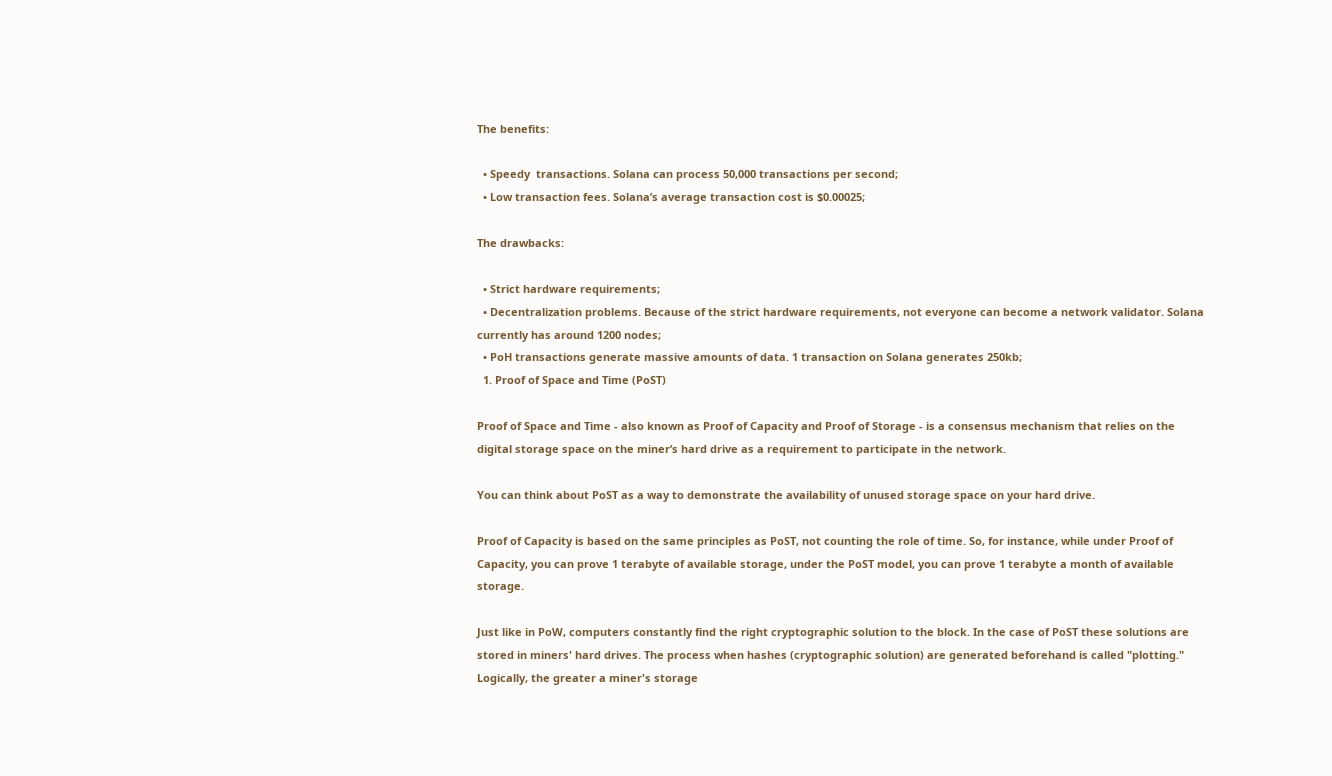The benefits:

  • Speedy  transactions. Solana can process 50,000 transactions per second;
  • Low transaction fees. Solana’s average transaction cost is $0.00025;

The drawbacks:

  • Strict hardware requirements;
  • Decentralization problems. Because of the strict hardware requirements, not everyone can become a network validator. Solana currently has around 1200 nodes;
  • PoH transactions generate massive amounts of data. 1 transaction on Solana generates 250kb;
  1. Proof of Space and Time (PoST)

Proof of Space and Time - also known as Proof of Capacity and Proof of Storage - is a consensus mechanism that relies on the digital storage space on the miner’s hard drive as a requirement to participate in the network.

You can think about PoST as a way to demonstrate the availability of unused storage space on your hard drive.

Proof of Capacity is based on the same principles as PoST, not counting the role of time. So, for instance, while under Proof of Capacity, you can prove 1 terabyte of available storage, under the PoST model, you can prove 1 terabyte a month of available storage.

Just like in PoW, computers constantly find the right cryptographic solution to the block. In the case of PoST these solutions are stored in miners' hard drives. The process when hashes (cryptographic solution) are generated beforehand is called "plotting." Logically, the greater a miner's storage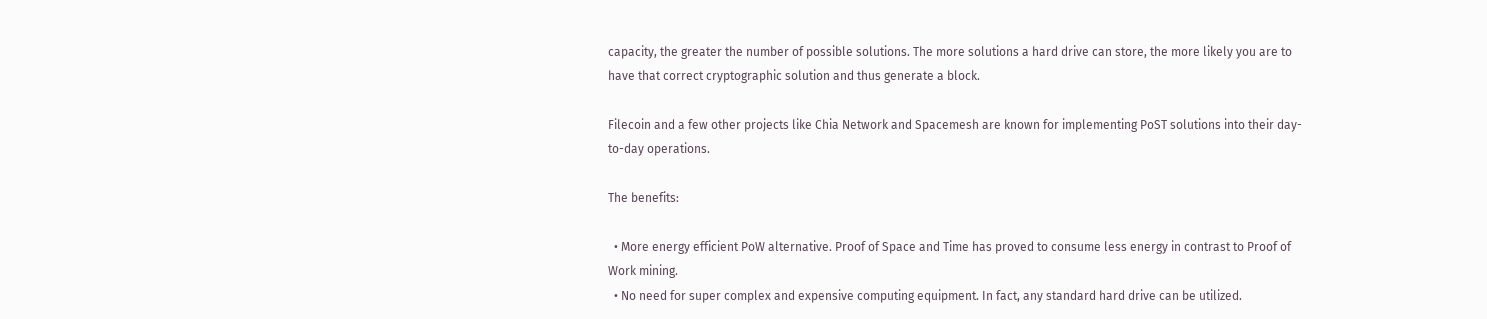capacity, the greater the number of possible solutions. The more solutions a hard drive can store, the more likely you are to have that correct cryptographic solution and thus generate a block.

Filecoin and a few other projects like Chia Network and Spacemesh are known for implementing PoST solutions into their day-to-day operations.

The benefits:

  • More energy efficient PoW alternative. Proof of Space and Time has proved to consume less energy in contrast to Proof of Work mining.
  • No need for super complex and expensive computing equipment. In fact, any standard hard drive can be utilized.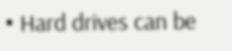• Hard drives can be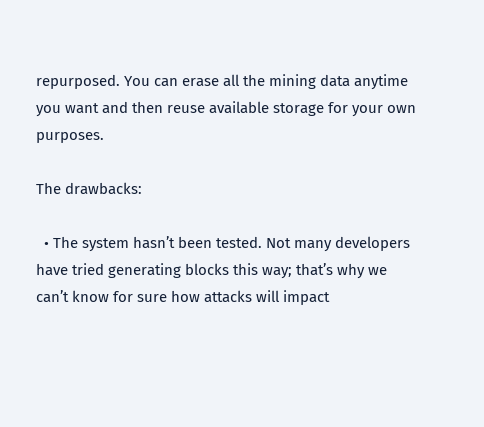repurposed. You can erase all the mining data anytime you want and then reuse available storage for your own purposes.

The drawbacks:

  • The system hasn’t been tested. Not many developers have tried generating blocks this way; that’s why we can’t know for sure how attacks will impact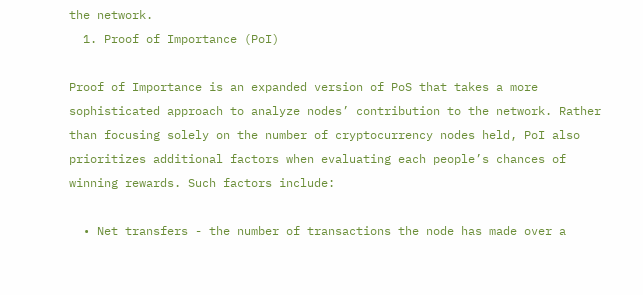the network.
  1. Proof of Importance (PoI)

Proof of Importance is an expanded version of PoS that takes a more sophisticated approach to analyze nodes’ contribution to the network. Rather than focusing solely on the number of cryptocurrency nodes held, PoI also prioritizes additional factors when evaluating each people’s chances of winning rewards. Such factors include:

  • Net transfers - the number of transactions the node has made over a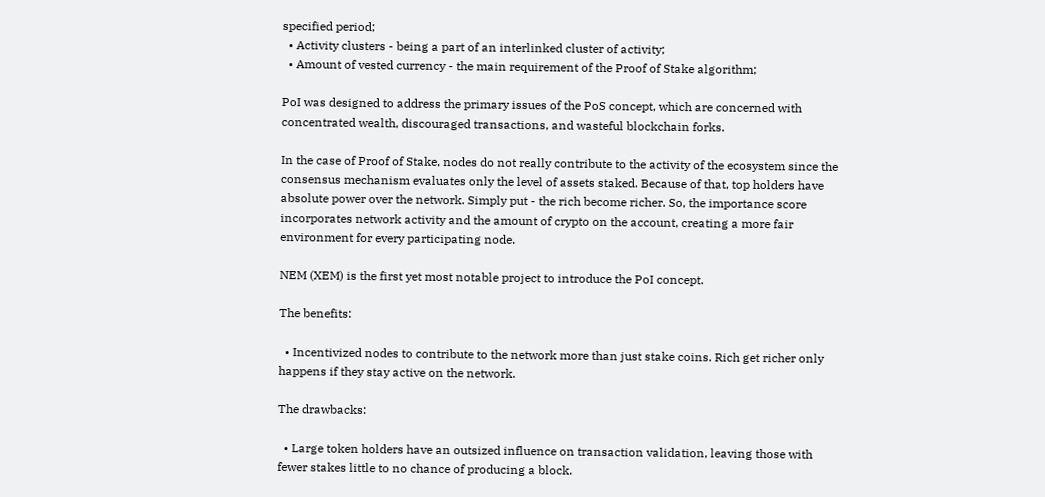specified period;
  • Activity clusters - being a part of an interlinked cluster of activity;
  • Amount of vested currency - the main requirement of the Proof of Stake algorithm;

PoI was designed to address the primary issues of the PoS concept, which are concerned with concentrated wealth, discouraged transactions, and wasteful blockchain forks.

In the case of Proof of Stake, nodes do not really contribute to the activity of the ecosystem since the consensus mechanism evaluates only the level of assets staked. Because of that, top holders have absolute power over the network. Simply put - the rich become richer. So, the importance score incorporates network activity and the amount of crypto on the account, creating a more fair environment for every participating node.

NEM (XEM) is the first yet most notable project to introduce the PoI concept.

The benefits:

  • Incentivized nodes to contribute to the network more than just stake coins. Rich get richer only happens if they stay active on the network.

The drawbacks:

  • Large token holders have an outsized influence on transaction validation, leaving those with fewer stakes little to no chance of producing a block.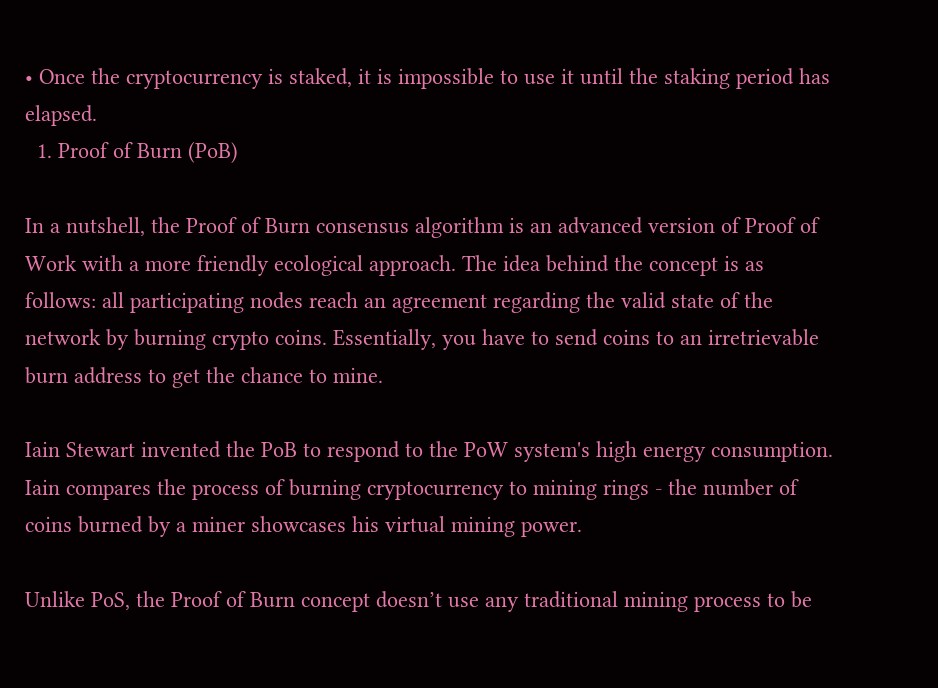• Once the cryptocurrency is staked, it is impossible to use it until the staking period has elapsed.
  1. Proof of Burn (PoB)

In a nutshell, the Proof of Burn consensus algorithm is an advanced version of Proof of Work with a more friendly ecological approach. The idea behind the concept is as follows: all participating nodes reach an agreement regarding the valid state of the network by burning crypto coins. Essentially, you have to send coins to an irretrievable burn address to get the chance to mine.

Iain Stewart invented the PoB to respond to the PoW system's high energy consumption. Iain compares the process of burning cryptocurrency to mining rings - the number of coins burned by a miner showcases his virtual mining power.

Unlike PoS, the Proof of Burn concept doesn’t use any traditional mining process to be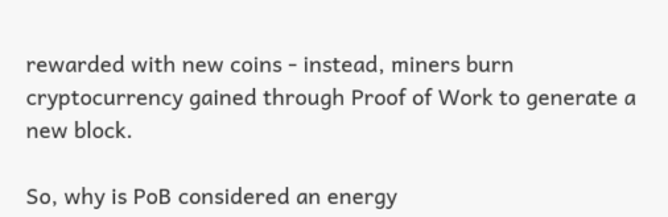rewarded with new coins - instead, miners burn cryptocurrency gained through Proof of Work to generate a new block.

So, why is PoB considered an energy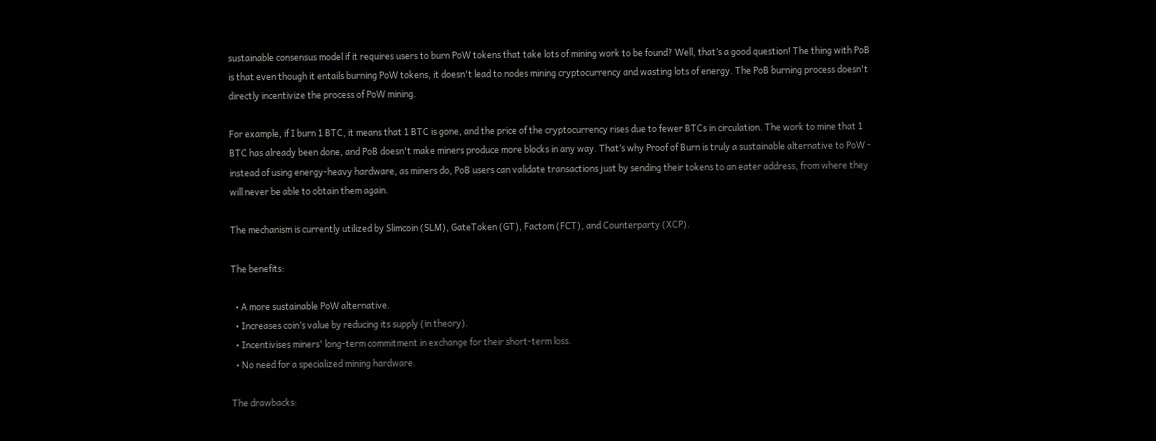sustainable consensus model if it requires users to burn PoW tokens that take lots of mining work to be found? Well, that’s a good question! The thing with PoB is that even though it entails burning PoW tokens, it doesn't lead to nodes mining cryptocurrency and wasting lots of energy. The PoB burning process doesn't directly incentivize the process of PoW mining.

For example, if I burn 1 BTC, it means that 1 BTC is gone, and the price of the cryptocurrency rises due to fewer BTCs in circulation. The work to mine that 1 BTC has already been done, and PoB doesn't make miners produce more blocks in any way. That’s why Proof of Burn is truly a sustainable alternative to PoW - instead of using energy-heavy hardware, as miners do, PoB users can validate transactions just by sending their tokens to an eater address, from where they will never be able to obtain them again.

The mechanism is currently utilized by Slimcoin (SLM), GateToken (GT), Factom (FCT), and Counterparty (XCP).

The benefits:

  • A more sustainable PoW alternative.
  • Increases coin’s value by reducing its supply (in theory).
  • Incentivises miners' long-term commitment in exchange for their short-term loss.
  • No need for a specialized mining hardware.

The drawbacks: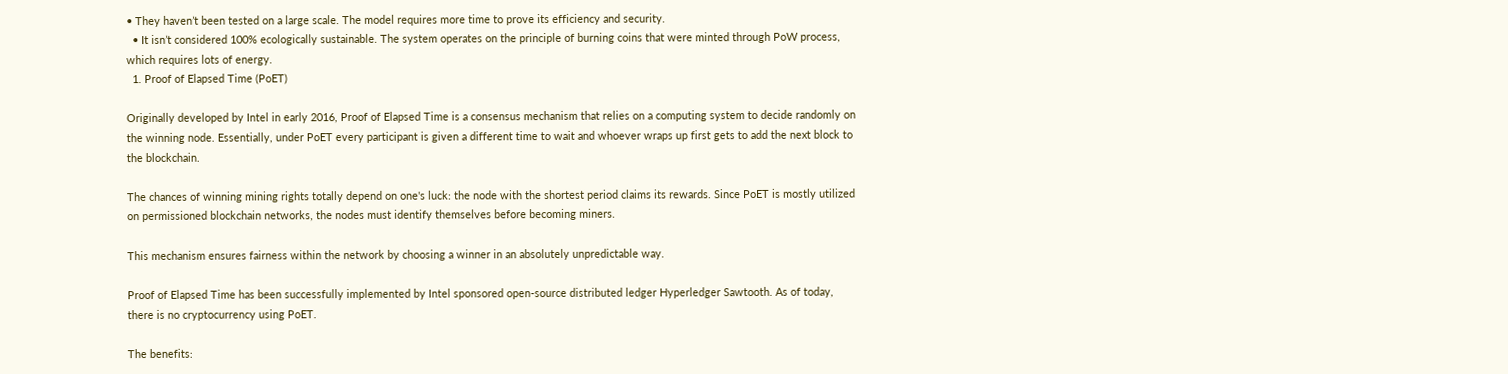• They haven’t been tested on a large scale. The model requires more time to prove its efficiency and security.
  • It isn’t considered 100% ecologically sustainable. The system operates on the principle of burning coins that were minted through PoW process, which requires lots of energy.
  1. Proof of Elapsed Time (PoET)

Originally developed by Intel in early 2016, Proof of Elapsed Time is a consensus mechanism that relies on a computing system to decide randomly on the winning node. Essentially, under PoET every participant is given a different time to wait and whoever wraps up first gets to add the next block to the blockchain.

The chances of winning mining rights totally depend on one's luck: the node with the shortest period claims its rewards. Since PoET is mostly utilized on permissioned blockchain networks, the nodes must identify themselves before becoming miners.

This mechanism ensures fairness within the network by choosing a winner in an absolutely unpredictable way.

Proof of Elapsed Time has been successfully implemented by Intel sponsored open-source distributed ledger Hyperledger Sawtooth. As of today, there is no cryptocurrency using PoET.

The benefits: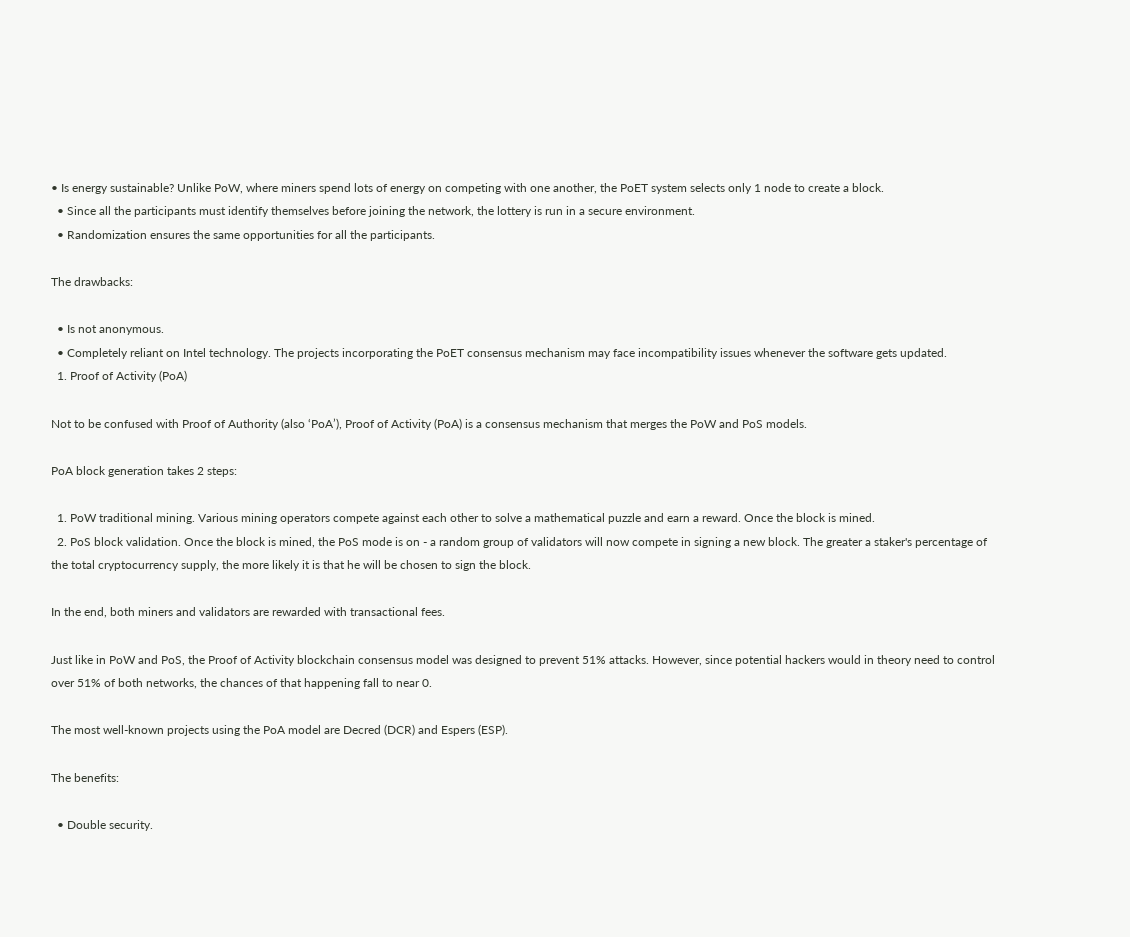• Is energy sustainable? Unlike PoW, where miners spend lots of energy on competing with one another, the PoET system selects only 1 node to create a block.
  • Since all the participants must identify themselves before joining the network, the lottery is run in a secure environment.
  • Randomization ensures the same opportunities for all the participants.

The drawbacks:

  • Is not anonymous.
  • Completely reliant on Intel technology. The projects incorporating the PoET consensus mechanism may face incompatibility issues whenever the software gets updated.
  1. Proof of Activity (PoA)

Not to be confused with Proof of Authority (also ‘PoA’), Proof of Activity (PoA) is a consensus mechanism that merges the PoW and PoS models.

PoA block generation takes 2 steps:

  1. PoW traditional mining. Various mining operators compete against each other to solve a mathematical puzzle and earn a reward. Once the block is mined.
  2. PoS block validation. Once the block is mined, the PoS mode is on - a random group of validators will now compete in signing a new block. The greater a staker's percentage of the total cryptocurrency supply, the more likely it is that he will be chosen to sign the block.

In the end, both miners and validators are rewarded with transactional fees.

Just like in PoW and PoS, the Proof of Activity blockchain consensus model was designed to prevent 51% attacks. However, since potential hackers would in theory need to control over 51% of both networks, the chances of that happening fall to near 0.

The most well-known projects using the PoA model are Decred (DCR) and Espers (ESP).

The benefits:

  • Double security.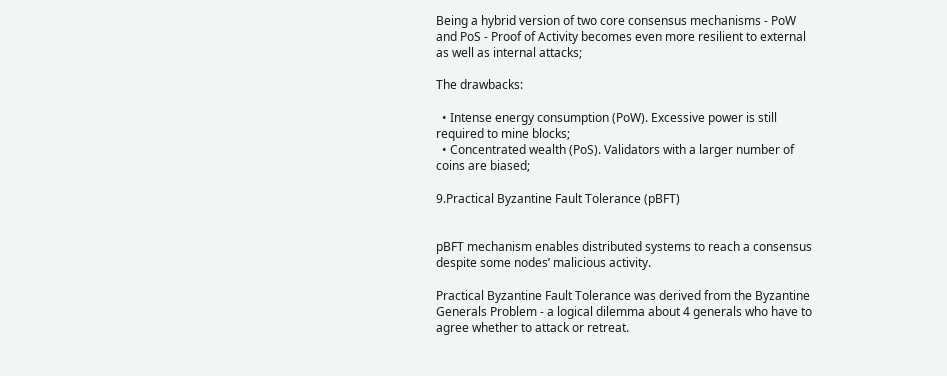Being a hybrid version of two core consensus mechanisms - PoW and PoS - Proof of Activity becomes even more resilient to external as well as internal attacks;

The drawbacks:

  • Intense energy consumption (PoW). Excessive power is still required to mine blocks;
  • Concentrated wealth (PoS). Validators with a larger number of coins are biased;

9.Practical Byzantine Fault Tolerance (pBFT)


pBFT mechanism enables distributed systems to reach a consensus despite some nodes’ malicious activity.

Practical Byzantine Fault Tolerance was derived from the Byzantine Generals Problem - a logical dilemma about 4 generals who have to agree whether to attack or retreat.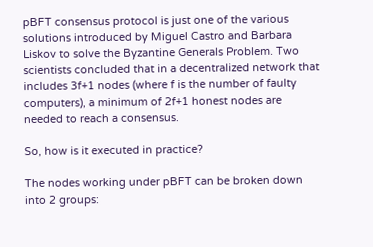pBFT consensus protocol is just one of the various solutions introduced by Miguel Castro and Barbara Liskov to solve the Byzantine Generals Problem. Two scientists concluded that in a decentralized network that includes 3f+1 nodes (where f is the number of faulty computers), a minimum of 2f+1 honest nodes are needed to reach a consensus.

So, how is it executed in practice?

The nodes working under pBFT can be broken down into 2 groups: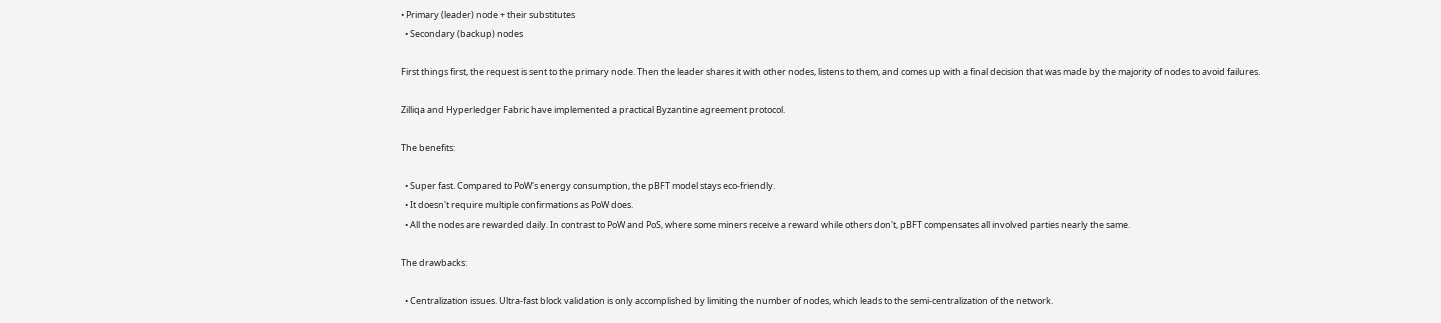• Primary (leader) node + their substitutes
  • Secondary (backup) nodes

First things first, the request is sent to the primary node. Then the leader shares it with other nodes, listens to them, and comes up with a final decision that was made by the majority of nodes to avoid failures.

Zilliqa and Hyperledger Fabric have implemented a practical Byzantine agreement protocol.

The benefits:

  • Super fast. Compared to PoW's energy consumption, the pBFT model stays eco-friendly.
  • It doesn't require multiple confirmations as PoW does.
  • All the nodes are rewarded daily. In contrast to PoW and PoS, where some miners receive a reward while others don't, pBFT compensates all involved parties nearly the same.

The drawbacks:

  • Centralization issues. Ultra-fast block validation is only accomplished by limiting the number of nodes, which leads to the semi-centralization of the network.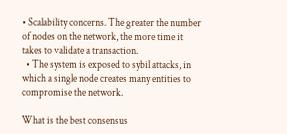• Scalability concerns. The greater the number of nodes on the network, the more time it takes to validate a transaction.
  • The system is exposed to sybil attacks, in which a single node creates many entities to compromise the network.

What is the best consensus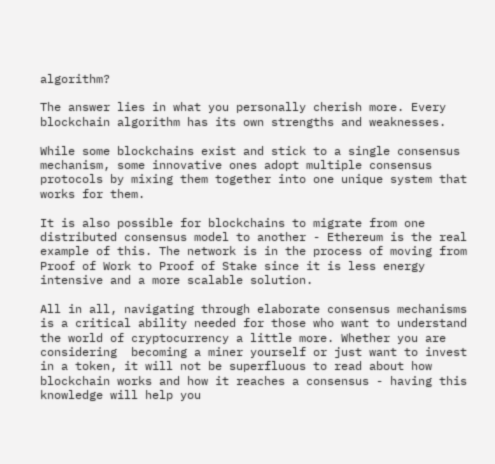algorithm?

The answer lies in what you personally cherish more. Every blockchain algorithm has its own strengths and weaknesses.

While some blockchains exist and stick to a single consensus mechanism, some innovative ones adopt multiple consensus protocols by mixing them together into one unique system that works for them.

It is also possible for blockchains to migrate from one distributed consensus model to another - Ethereum is the real example of this. The network is in the process of moving from Proof of Work to Proof of Stake since it is less energy intensive and a more scalable solution.

All in all, navigating through elaborate consensus mechanisms is a critical ability needed for those who want to understand the world of cryptocurrency a little more. Whether you are considering  becoming a miner yourself or just want to invest in a token, it will not be superfluous to read about how blockchain works and how it reaches a consensus - having this knowledge will help you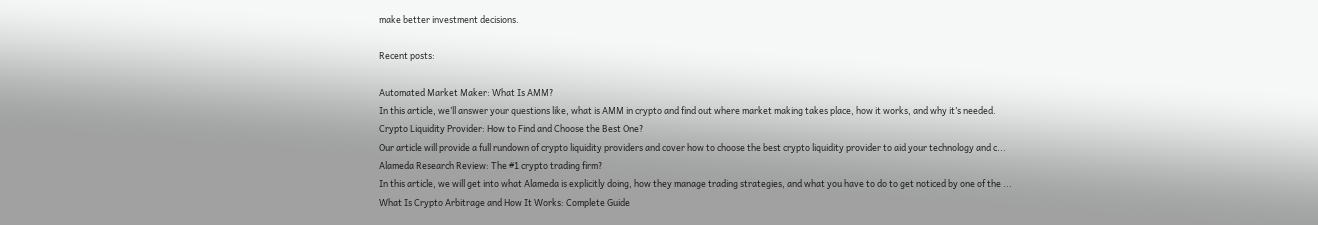make better investment decisions.

Recent posts:

Automated Market Maker: What Is AMM?
In this article, we’ll answer your questions like, what is AMM in crypto and find out where market making takes place, how it works, and why it’s needed.
Crypto Liquidity Provider: How to Find and Choose the Best One?
Our article will provide a full rundown of crypto liquidity providers and cover how to choose the best crypto liquidity provider to aid your technology and c...
Alameda Research Review: The #1 crypto trading firm?
In this article, we will get into what Alameda is explicitly doing, how they manage trading strategies, and what you have to do to get noticed by one of the ...
What Is Crypto Arbitrage and How It Works: Complete Guide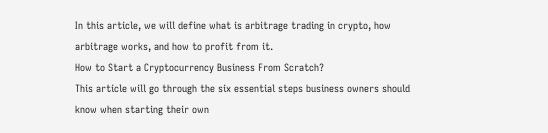In this article, we will define what is arbitrage trading in crypto, how arbitrage works, and how to profit from it.
How to Start a Cryptocurrency Business From Scratch?
This article will go through the six essential steps business owners should know when starting their own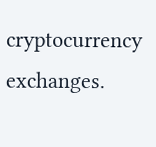cryptocurrency exchanges.